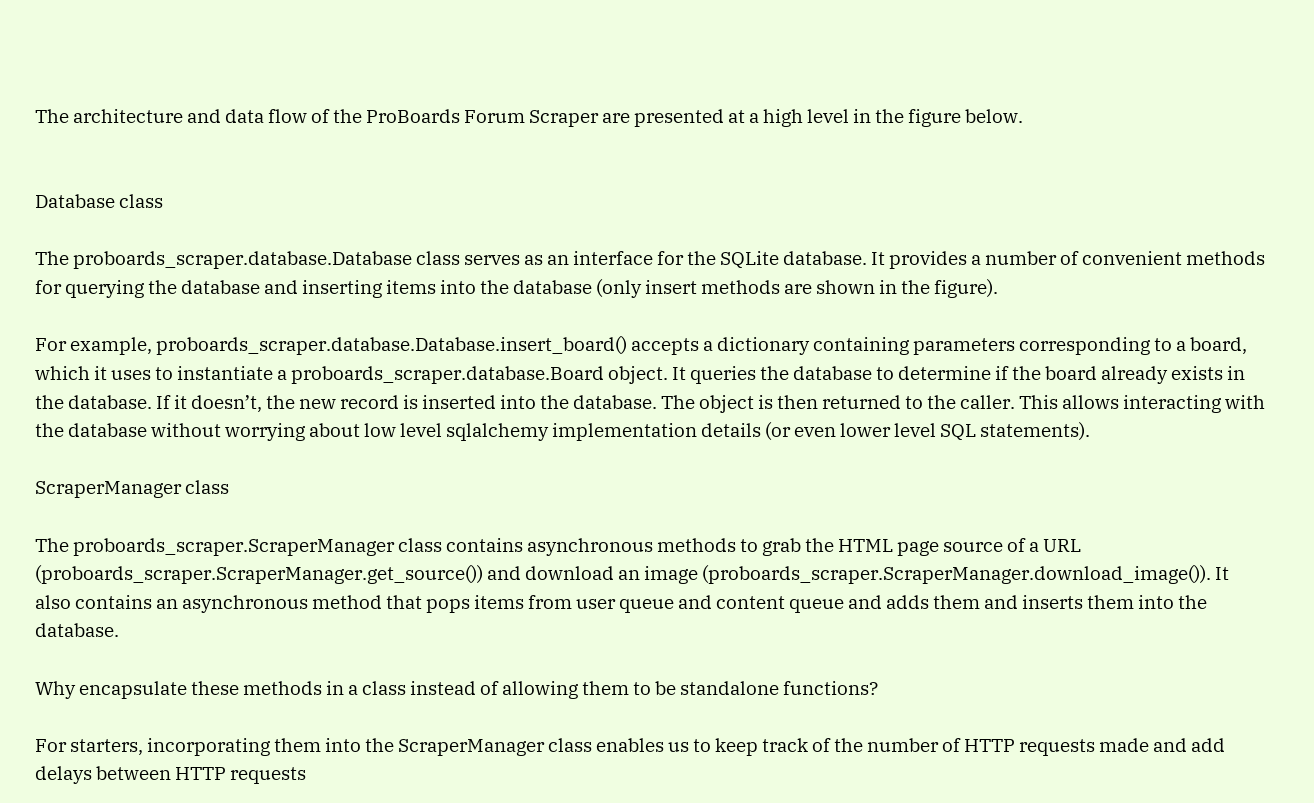The architecture and data flow of the ProBoards Forum Scraper are presented at a high level in the figure below.


Database class

The proboards_scraper.database.Database class serves as an interface for the SQLite database. It provides a number of convenient methods for querying the database and inserting items into the database (only insert methods are shown in the figure).

For example, proboards_scraper.database.Database.insert_board() accepts a dictionary containing parameters corresponding to a board, which it uses to instantiate a proboards_scraper.database.Board object. It queries the database to determine if the board already exists in the database. If it doesn’t, the new record is inserted into the database. The object is then returned to the caller. This allows interacting with the database without worrying about low level sqlalchemy implementation details (or even lower level SQL statements).

ScraperManager class

The proboards_scraper.ScraperManager class contains asynchronous methods to grab the HTML page source of a URL (proboards_scraper.ScraperManager.get_source()) and download an image (proboards_scraper.ScraperManager.download_image()). It also contains an asynchronous method that pops items from user queue and content queue and adds them and inserts them into the database.

Why encapsulate these methods in a class instead of allowing them to be standalone functions?

For starters, incorporating them into the ScraperManager class enables us to keep track of the number of HTTP requests made and add delays between HTTP requests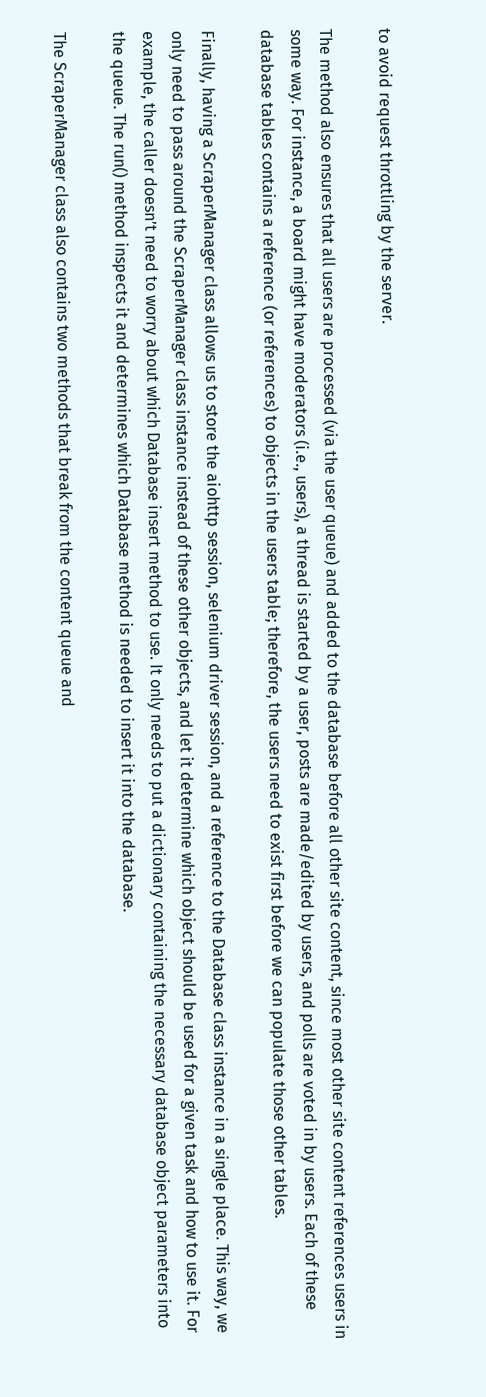to avoid request throttling by the server.

The method also ensures that all users are processed (via the user queue) and added to the database before all other site content, since most other site content references users in some way. For instance, a board might have moderators (i.e., users), a thread is started by a user, posts are made/edited by users, and polls are voted in by users. Each of these database tables contains a reference (or references) to objects in the users table; therefore, the users need to exist first before we can populate those other tables.

Finally, having a ScraperManager class allows us to store the aiohttp session, selenium driver session, and a reference to the Database class instance in a single place. This way, we only need to pass around the ScraperManager class instance instead of these other objects, and let it determine which object should be used for a given task and how to use it. For example, the caller doesn’t need to worry about which Database insert method to use. It only needs to put a dictionary containing the necessary database object parameters into the queue. The run() method inspects it and determines which Database method is needed to insert it into the database.

The ScraperManager class also contains two methods that break from the content queue and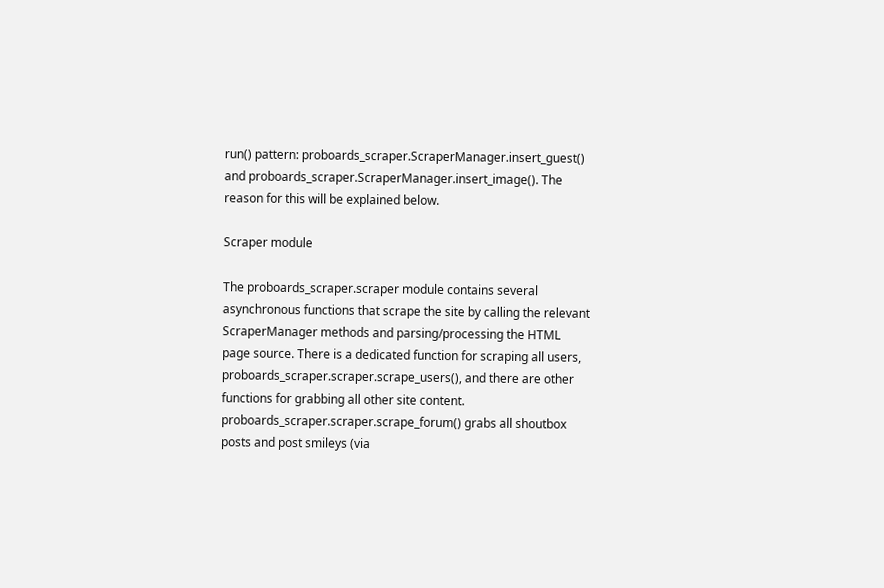run() pattern: proboards_scraper.ScraperManager.insert_guest() and proboards_scraper.ScraperManager.insert_image(). The reason for this will be explained below.

Scraper module

The proboards_scraper.scraper module contains several asynchronous functions that scrape the site by calling the relevant ScraperManager methods and parsing/processing the HTML page source. There is a dedicated function for scraping all users, proboards_scraper.scraper.scrape_users(), and there are other functions for grabbing all other site content. proboards_scraper.scraper.scrape_forum() grabs all shoutbox posts and post smileys (via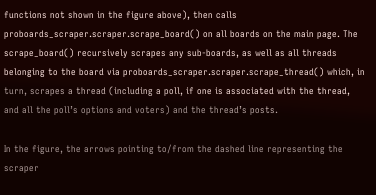functions not shown in the figure above), then calls proboards_scraper.scraper.scrape_board() on all boards on the main page. The scrape_board() recursively scrapes any sub-boards, as well as all threads belonging to the board via proboards_scraper.scraper.scrape_thread() which, in turn, scrapes a thread (including a poll, if one is associated with the thread, and all the poll’s options and voters) and the thread’s posts.

In the figure, the arrows pointing to/from the dashed line representing the scraper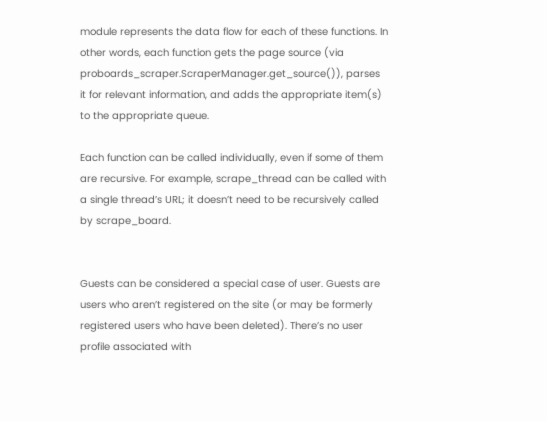module represents the data flow for each of these functions. In other words, each function gets the page source (via proboards_scraper.ScraperManager.get_source()), parses it for relevant information, and adds the appropriate item(s) to the appropriate queue.

Each function can be called individually, even if some of them are recursive. For example, scrape_thread can be called with a single thread’s URL; it doesn’t need to be recursively called by scrape_board.


Guests can be considered a special case of user. Guests are users who aren’t registered on the site (or may be formerly registered users who have been deleted). There’s no user profile associated with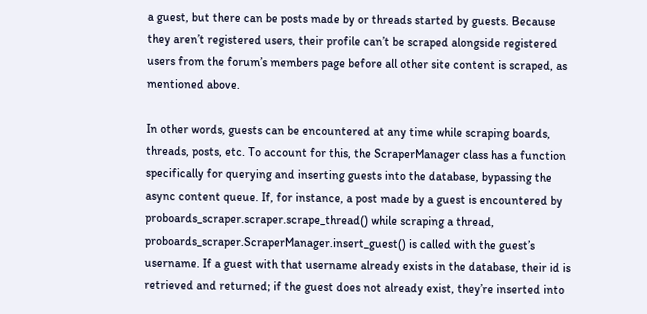a guest, but there can be posts made by or threads started by guests. Because they aren’t registered users, their profile can’t be scraped alongside registered users from the forum’s members page before all other site content is scraped, as mentioned above.

In other words, guests can be encountered at any time while scraping boards, threads, posts, etc. To account for this, the ScraperManager class has a function specifically for querying and inserting guests into the database, bypassing the async content queue. If, for instance, a post made by a guest is encountered by proboards_scraper.scraper.scrape_thread() while scraping a thread, proboards_scraper.ScraperManager.insert_guest() is called with the guest’s username. If a guest with that username already exists in the database, their id is retrieved and returned; if the guest does not already exist, they’re inserted into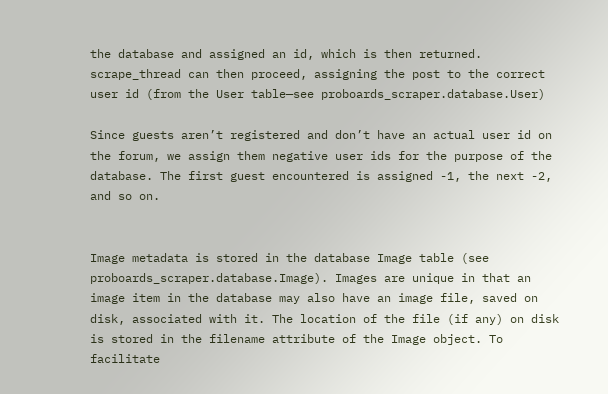the database and assigned an id, which is then returned. scrape_thread can then proceed, assigning the post to the correct user id (from the User table—see proboards_scraper.database.User)

Since guests aren’t registered and don’t have an actual user id on the forum, we assign them negative user ids for the purpose of the database. The first guest encountered is assigned -1, the next -2, and so on.


Image metadata is stored in the database Image table (see proboards_scraper.database.Image). Images are unique in that an image item in the database may also have an image file, saved on disk, associated with it. The location of the file (if any) on disk is stored in the filename attribute of the Image object. To facilitate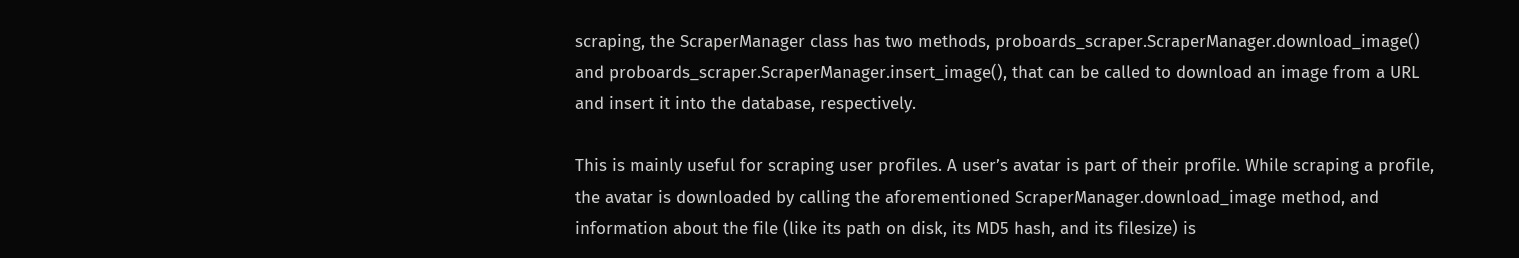scraping, the ScraperManager class has two methods, proboards_scraper.ScraperManager.download_image() and proboards_scraper.ScraperManager.insert_image(), that can be called to download an image from a URL and insert it into the database, respectively.

This is mainly useful for scraping user profiles. A user’s avatar is part of their profile. While scraping a profile, the avatar is downloaded by calling the aforementioned ScraperManager.download_image method, and information about the file (like its path on disk, its MD5 hash, and its filesize) is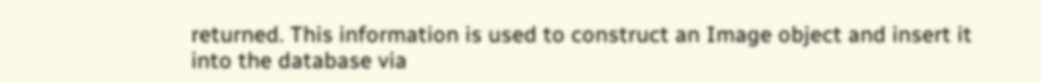returned. This information is used to construct an Image object and insert it into the database via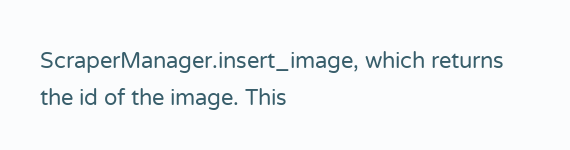ScraperManager.insert_image, which returns the id of the image. This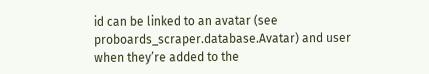id can be linked to an avatar (see proboards_scraper.database.Avatar) and user when they’re added to the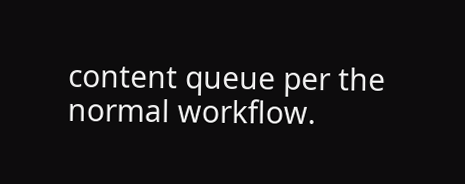content queue per the normal workflow.